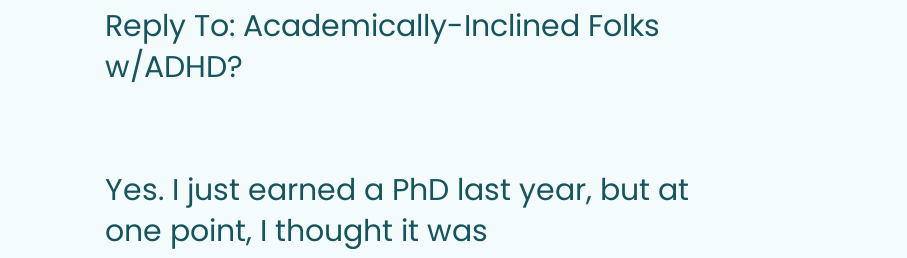Reply To: Academically-Inclined Folks w/ADHD?


Yes. I just earned a PhD last year, but at one point, I thought it was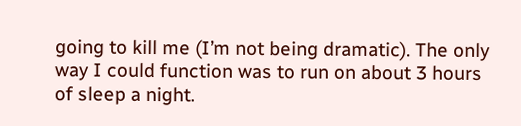going to kill me (I’m not being dramatic). The only way I could function was to run on about 3 hours of sleep a night.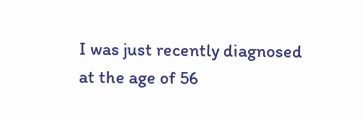I was just recently diagnosed at the age of 56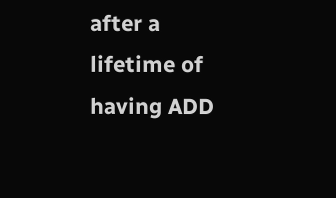after a lifetime of having ADD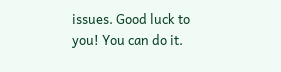issues. Good luck to you! You can do it.